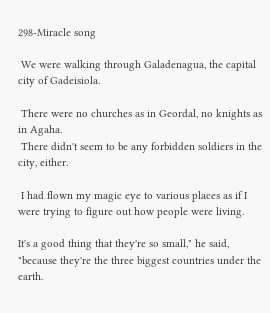298-Miracle song

 We were walking through Galadenagua, the capital city of Gadeisiola.

 There were no churches as in Geordal, no knights as in Agaha.
 There didn't seem to be any forbidden soldiers in the city, either.

 I had flown my magic eye to various places as if I were trying to figure out how people were living.

It's a good thing that they're so small," he said, "because they're the three biggest countries under the earth.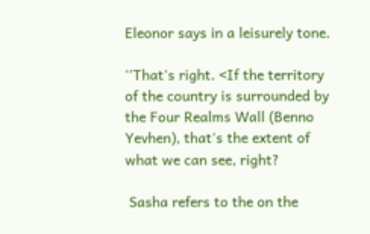Eleonor says in a leisurely tone.

''That's right. <If the territory of the country is surrounded by the Four Realms Wall (Benno Yevhen), that's the extent of what we can see, right?

 Sasha refers to the on the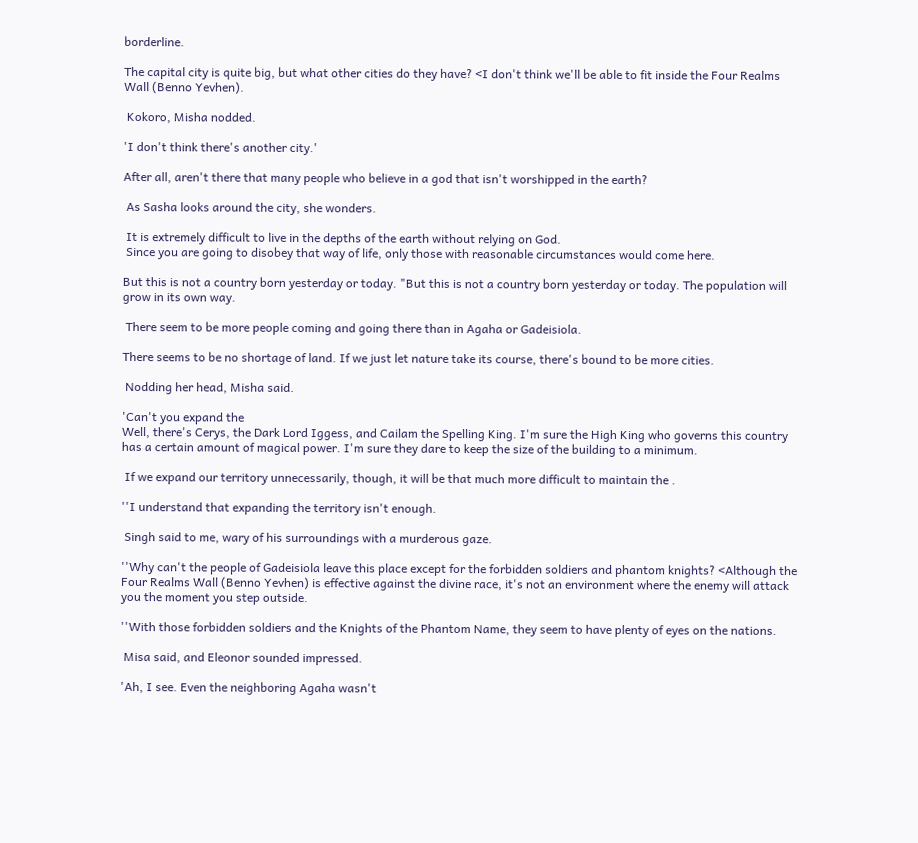borderline.

The capital city is quite big, but what other cities do they have? <I don't think we'll be able to fit inside the Four Realms Wall (Benno Yevhen).

 Kokoro, Misha nodded.

'I don't think there's another city.'

After all, aren't there that many people who believe in a god that isn't worshipped in the earth?

 As Sasha looks around the city, she wonders.

 It is extremely difficult to live in the depths of the earth without relying on God.
 Since you are going to disobey that way of life, only those with reasonable circumstances would come here.

But this is not a country born yesterday or today. "But this is not a country born yesterday or today. The population will grow in its own way.

 There seem to be more people coming and going there than in Agaha or Gadeisiola.

There seems to be no shortage of land. If we just let nature take its course, there's bound to be more cities.

 Nodding her head, Misha said.

'Can't you expand the
Well, there's Cerys, the Dark Lord Iggess, and Cailam the Spelling King. I'm sure the High King who governs this country has a certain amount of magical power. I'm sure they dare to keep the size of the building to a minimum.

 If we expand our territory unnecessarily, though, it will be that much more difficult to maintain the .

''I understand that expanding the territory isn't enough.

 Singh said to me, wary of his surroundings with a murderous gaze.

''Why can't the people of Gadeisiola leave this place except for the forbidden soldiers and phantom knights? <Although the Four Realms Wall (Benno Yevhen) is effective against the divine race, it's not an environment where the enemy will attack you the moment you step outside.

''With those forbidden soldiers and the Knights of the Phantom Name, they seem to have plenty of eyes on the nations.

 Misa said, and Eleonor sounded impressed.

'Ah, I see. Even the neighboring Agaha wasn't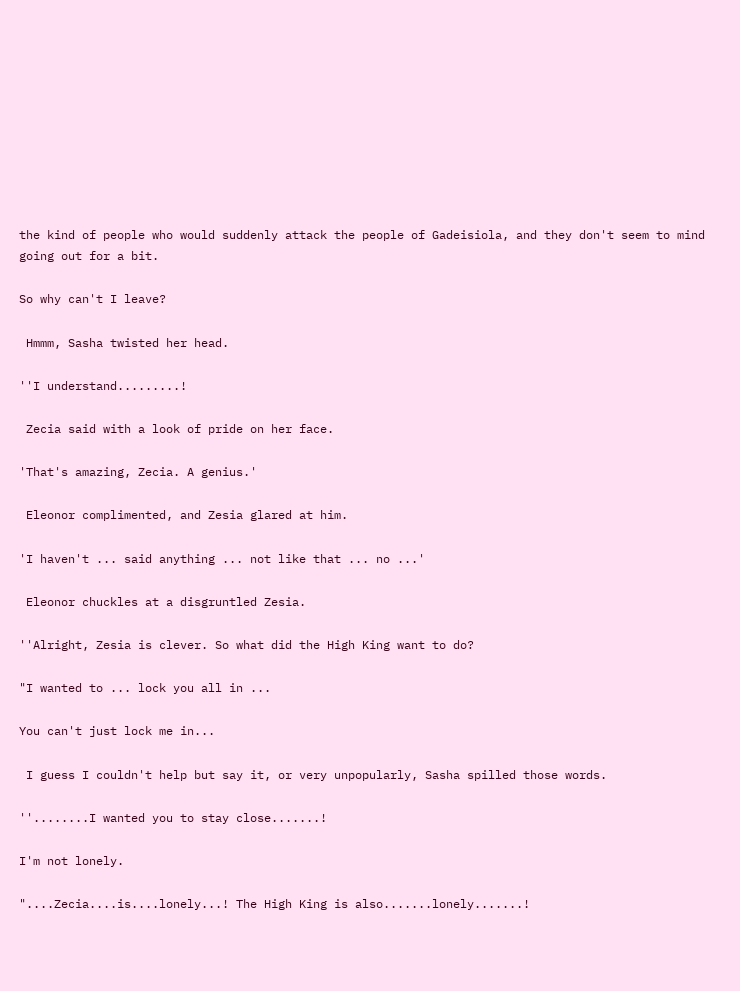the kind of people who would suddenly attack the people of Gadeisiola, and they don't seem to mind going out for a bit.

So why can't I leave?

 Hmmm, Sasha twisted her head.

''I understand.........!

 Zecia said with a look of pride on her face.

'That's amazing, Zecia. A genius.'

 Eleonor complimented, and Zesia glared at him.

'I haven't ... said anything ... not like that ... no ...'

 Eleonor chuckles at a disgruntled Zesia.

''Alright, Zesia is clever. So what did the High King want to do?

"I wanted to ... lock you all in ...

You can't just lock me in...

 I guess I couldn't help but say it, or very unpopularly, Sasha spilled those words.

''........I wanted you to stay close.......!

I'm not lonely.

"....Zecia....is....lonely...! The High King is also.......lonely.......!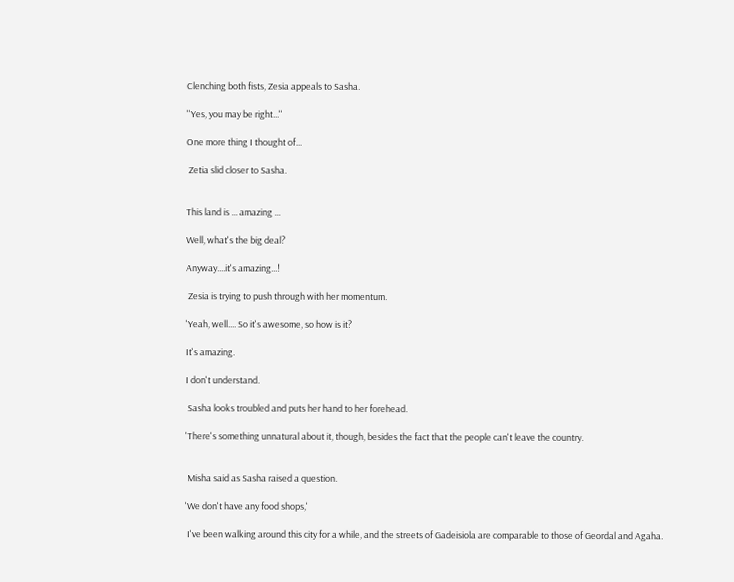Clenching both fists, Zesia appeals to Sasha.

''Yes, you may be right...''

One more thing I thought of...

 Zetia slid closer to Sasha.


This land is ... amazing ...

Well, what's the big deal?

Anyway....it's amazing...!

 Zesia is trying to push through with her momentum.

'Yeah, well.... So it's awesome, so how is it?

It's amazing.

I don't understand.

 Sasha looks troubled and puts her hand to her forehead.

'There's something unnatural about it, though, besides the fact that the people can't leave the country.


 Misha said as Sasha raised a question.

'We don't have any food shops,'

 I've been walking around this city for a while, and the streets of Gadeisiola are comparable to those of Geordal and Agaha.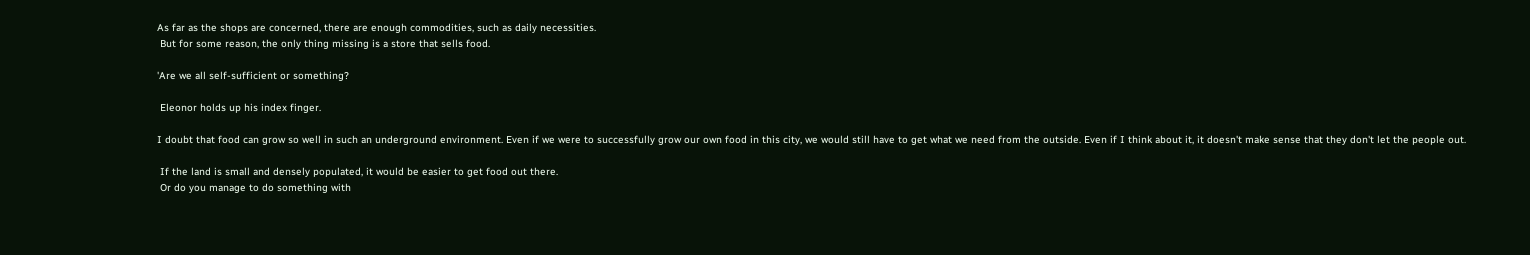As far as the shops are concerned, there are enough commodities, such as daily necessities.
 But for some reason, the only thing missing is a store that sells food.

'Are we all self-sufficient or something?

 Eleonor holds up his index finger.

I doubt that food can grow so well in such an underground environment. Even if we were to successfully grow our own food in this city, we would still have to get what we need from the outside. Even if I think about it, it doesn't make sense that they don't let the people out.

 If the land is small and densely populated, it would be easier to get food out there.
 Or do you manage to do something with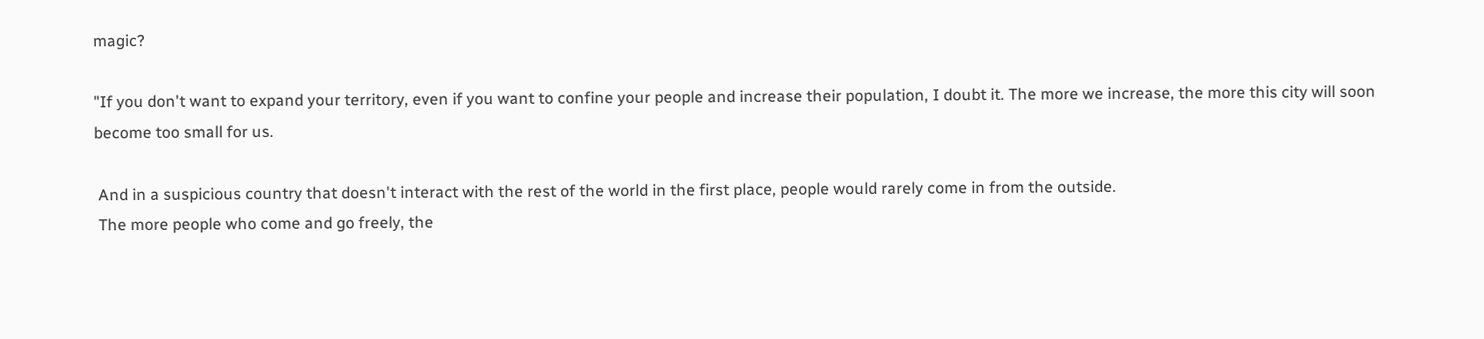magic?

"If you don't want to expand your territory, even if you want to confine your people and increase their population, I doubt it. The more we increase, the more this city will soon become too small for us.

 And in a suspicious country that doesn't interact with the rest of the world in the first place, people would rarely come in from the outside.
 The more people who come and go freely, the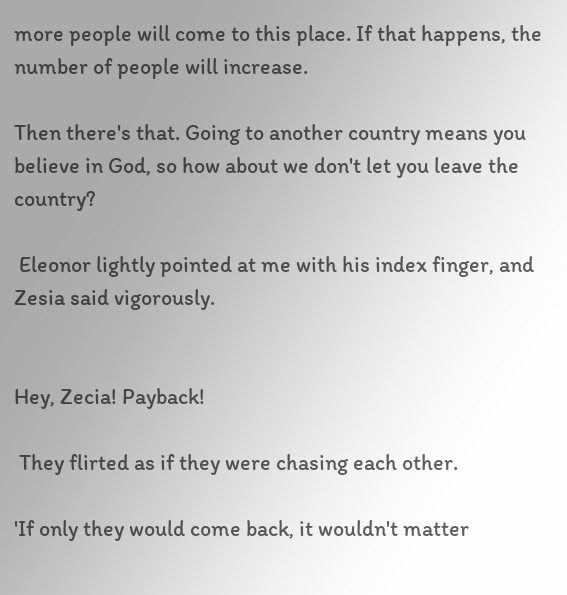more people will come to this place. If that happens, the number of people will increase.

Then there's that. Going to another country means you believe in God, so how about we don't let you leave the country?

 Eleonor lightly pointed at me with his index finger, and Zesia said vigorously.


Hey, Zecia! Payback!

 They flirted as if they were chasing each other.

'If only they would come back, it wouldn't matter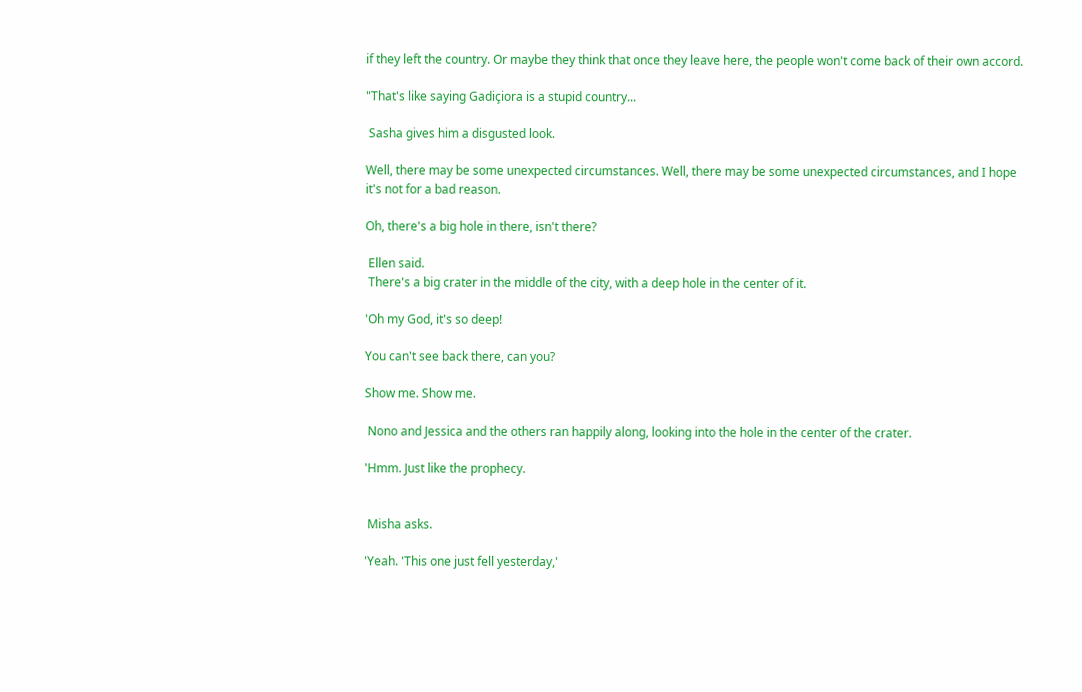if they left the country. Or maybe they think that once they leave here, the people won't come back of their own accord.

"That's like saying Gadiçiora is a stupid country...

 Sasha gives him a disgusted look.

Well, there may be some unexpected circumstances. Well, there may be some unexpected circumstances, and I hope it's not for a bad reason.

Oh, there's a big hole in there, isn't there?

 Ellen said.
 There's a big crater in the middle of the city, with a deep hole in the center of it.

'Oh my God, it's so deep!

You can't see back there, can you?

Show me. Show me.

 Nono and Jessica and the others ran happily along, looking into the hole in the center of the crater.

'Hmm. Just like the prophecy.


 Misha asks.

'Yeah. 'This one just fell yesterday,'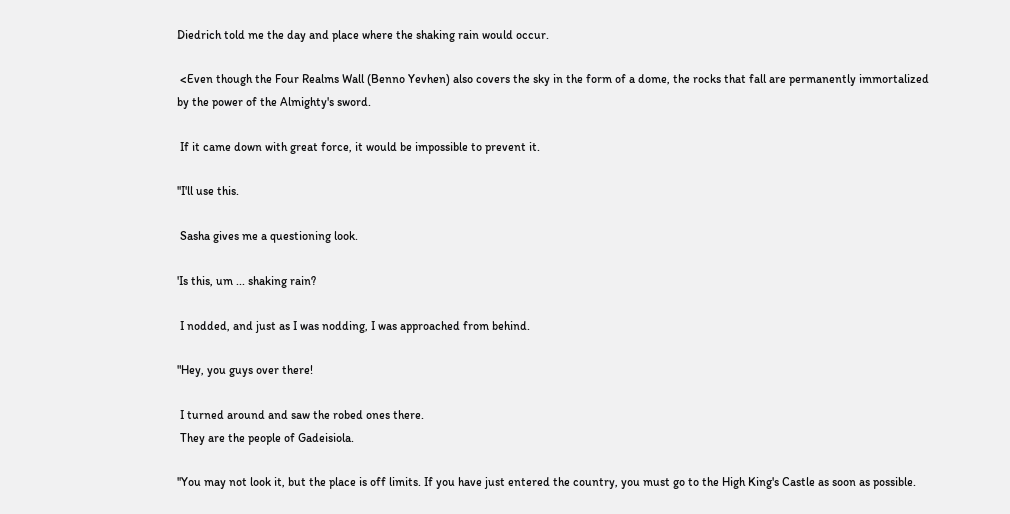Diedrich told me the day and place where the shaking rain would occur.

 <Even though the Four Realms Wall (Benno Yevhen) also covers the sky in the form of a dome, the rocks that fall are permanently immortalized by the power of the Almighty's sword.

 If it came down with great force, it would be impossible to prevent it.

''I'll use this.

 Sasha gives me a questioning look.

'Is this, um ... shaking rain?

 I nodded, and just as I was nodding, I was approached from behind.

"Hey, you guys over there!

 I turned around and saw the robed ones there.
 They are the people of Gadeisiola.

''You may not look it, but the place is off limits. If you have just entered the country, you must go to the High King's Castle as soon as possible.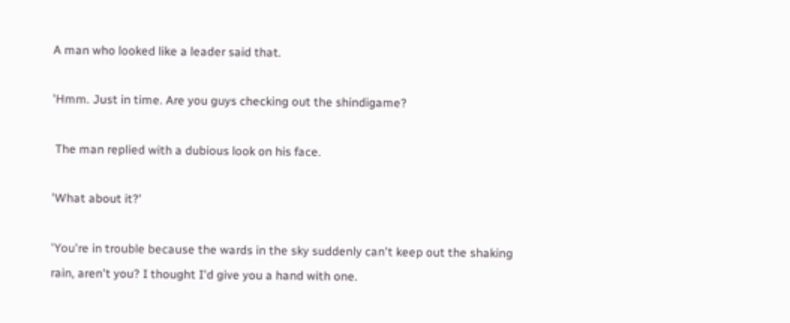A man who looked like a leader said that.

'Hmm. Just in time. Are you guys checking out the shindigame?

 The man replied with a dubious look on his face.

'What about it?'

'You're in trouble because the wards in the sky suddenly can't keep out the shaking rain, aren't you? I thought I'd give you a hand with one.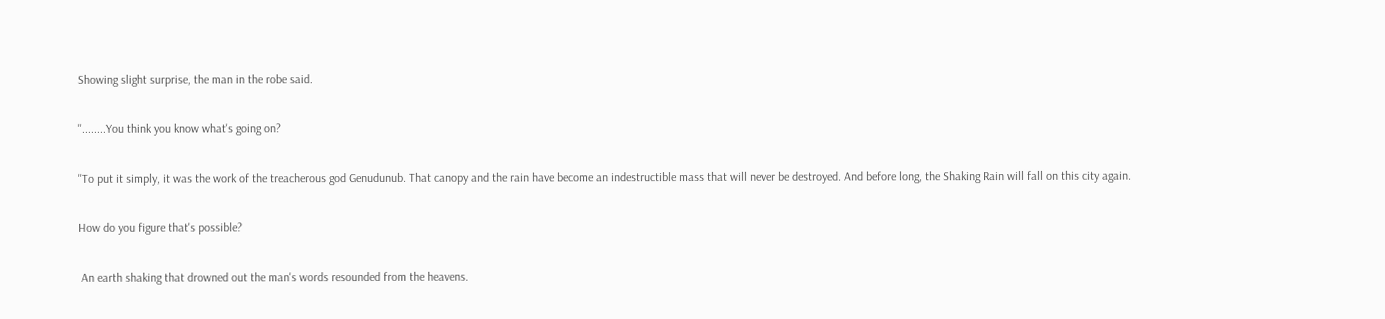Showing slight surprise, the man in the robe said.

''........You think you know what's going on?

''To put it simply, it was the work of the treacherous god Genudunub. That canopy and the rain have become an indestructible mass that will never be destroyed. And before long, the Shaking Rain will fall on this city again.

How do you figure that's possible?

 An earth shaking that drowned out the man's words resounded from the heavens.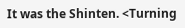It was the Shinten. <Turning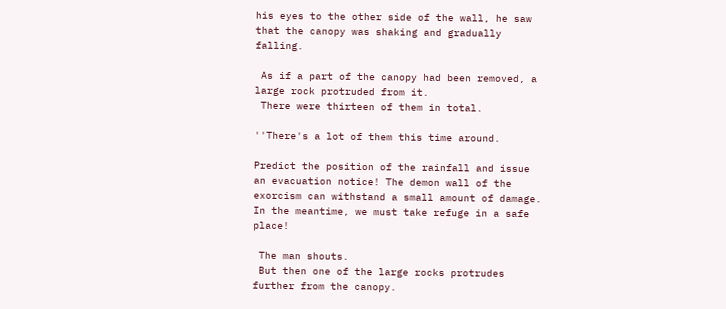his eyes to the other side of the wall, he saw that the canopy was shaking and gradually falling.

 As if a part of the canopy had been removed, a large rock protruded from it.
 There were thirteen of them in total.

''There's a lot of them this time around.

Predict the position of the rainfall and issue an evacuation notice! The demon wall of the exorcism can withstand a small amount of damage. In the meantime, we must take refuge in a safe place!

 The man shouts.
 But then one of the large rocks protrudes further from the canopy.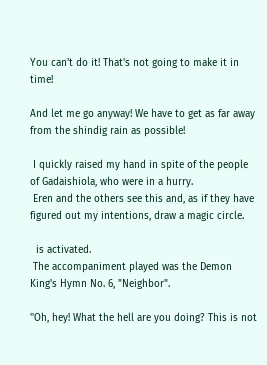You can't do it! That's not going to make it in time!

And let me go anyway! We have to get as far away from the shindig rain as possible!

 I quickly raised my hand in spite of the people of Gadaishiola, who were in a hurry.
 Eren and the others see this and, as if they have figured out my intentions, draw a magic circle.

  is activated.
 The accompaniment played was the Demon King's Hymn No. 6, "Neighbor".

''Oh, hey! What the hell are you doing? This is not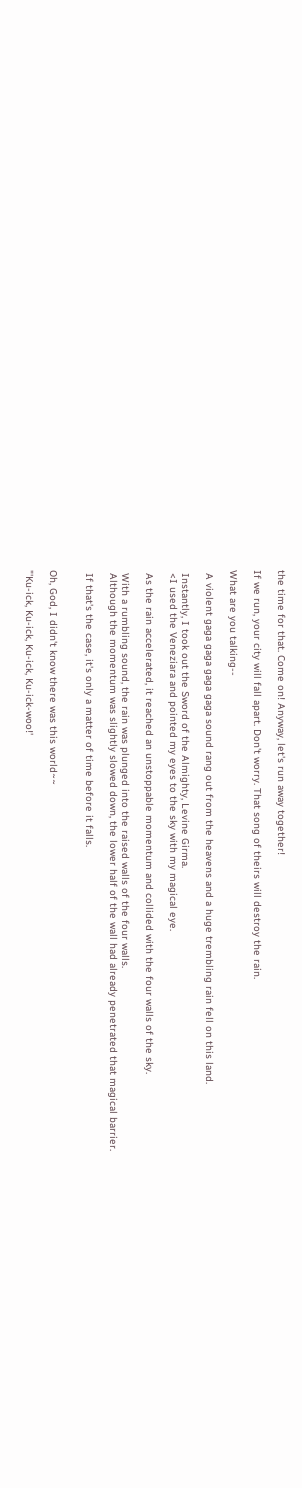the time for that. Come on! Anyway, let's run away together!

If we run, your city will fall apart. Don't worry. That song of theirs will destroy the rain.

What are you talking--

 A violent gaga gaga gaga gaga sound rang out from the heavens and a huge trembling rain fell on this land.

 Instantly, I took out the Sword of the Almighty, Levine Girma.
 <I used the Veneziara and pointed my eyes to the sky with my magical eye.

 As the rain accelerated, it reached an unstoppable momentum and collided with the four walls of the sky.

 With a rumbling sound, the rain was plunged into the raised walls of the four walls.
 Although the momentum was slightly slowed down, the lower half of the wall had already penetrated that magical barrier.

 If that's the case, it's only a matter of time before it falls.


Oh, God, I didn't know there was this world~~

"'Ku-ick, Ku-ick, Ku-ick, Ku-ick-woo!'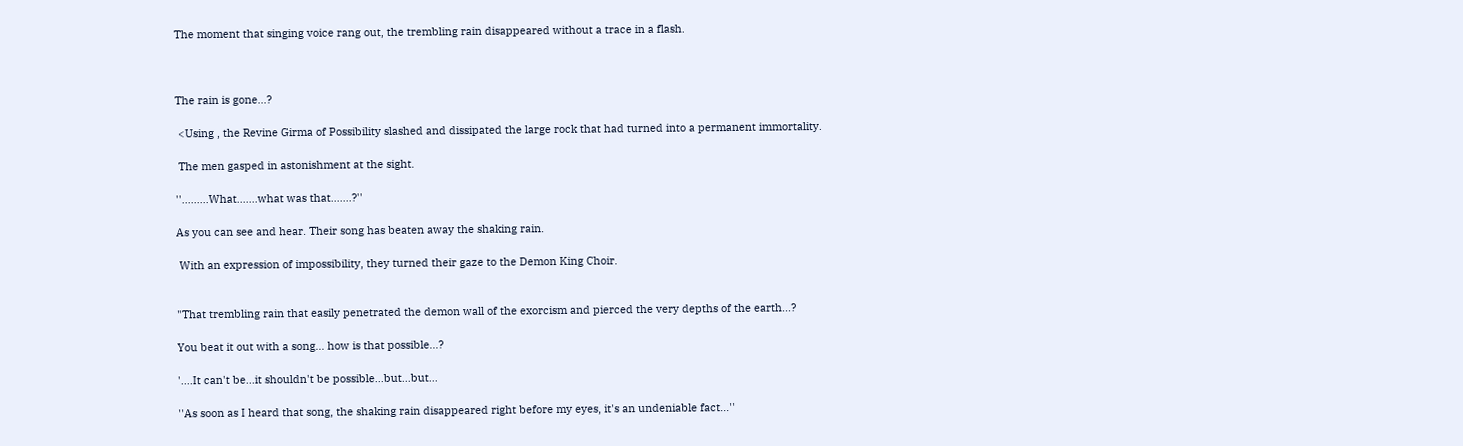The moment that singing voice rang out, the trembling rain disappeared without a trace in a flash.



The rain is gone...?

 <Using , the Revine Girma of Possibility slashed and dissipated the large rock that had turned into a permanent immortality.

 The men gasped in astonishment at the sight.

''.........What.......what was that.......?''

As you can see and hear. Their song has beaten away the shaking rain.

 With an expression of impossibility, they turned their gaze to the Demon King Choir.


"That trembling rain that easily penetrated the demon wall of the exorcism and pierced the very depths of the earth...?

You beat it out with a song... how is that possible...?

'....It can't be...it shouldn't be possible...but...but...

''As soon as I heard that song, the shaking rain disappeared right before my eyes, it's an undeniable fact...''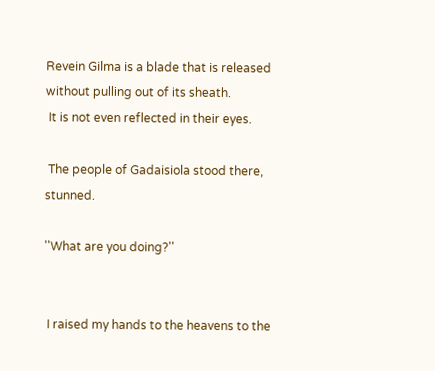Revein Gilma is a blade that is released without pulling out of its sheath.
 It is not even reflected in their eyes.

 The people of Gadaisiola stood there, stunned.

''What are you doing?''


 I raised my hands to the heavens to the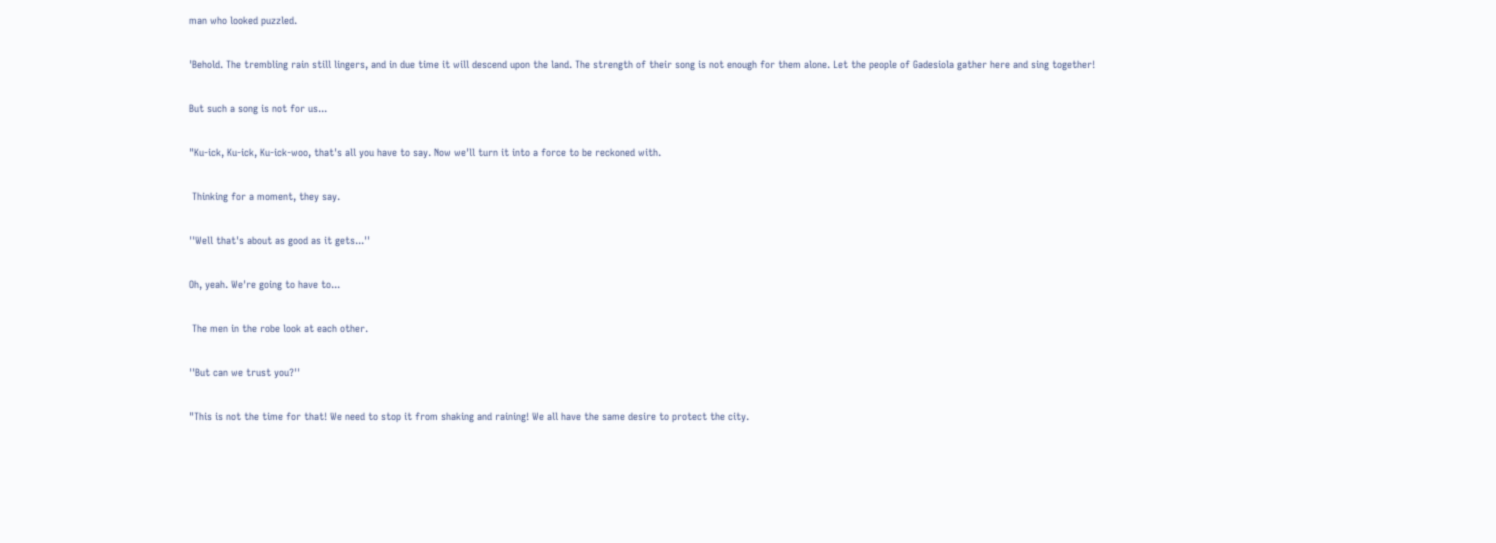man who looked puzzled.

'Behold. The trembling rain still lingers, and in due time it will descend upon the land. The strength of their song is not enough for them alone. Let the people of Gadesiola gather here and sing together!

But such a song is not for us...

"Ku-ick, Ku-ick, Ku-ick-woo, that's all you have to say. Now we'll turn it into a force to be reckoned with.

 Thinking for a moment, they say.

''Well that's about as good as it gets...''

Oh, yeah. We're going to have to...

 The men in the robe look at each other.

''But can we trust you?''

"This is not the time for that! We need to stop it from shaking and raining! We all have the same desire to protect the city.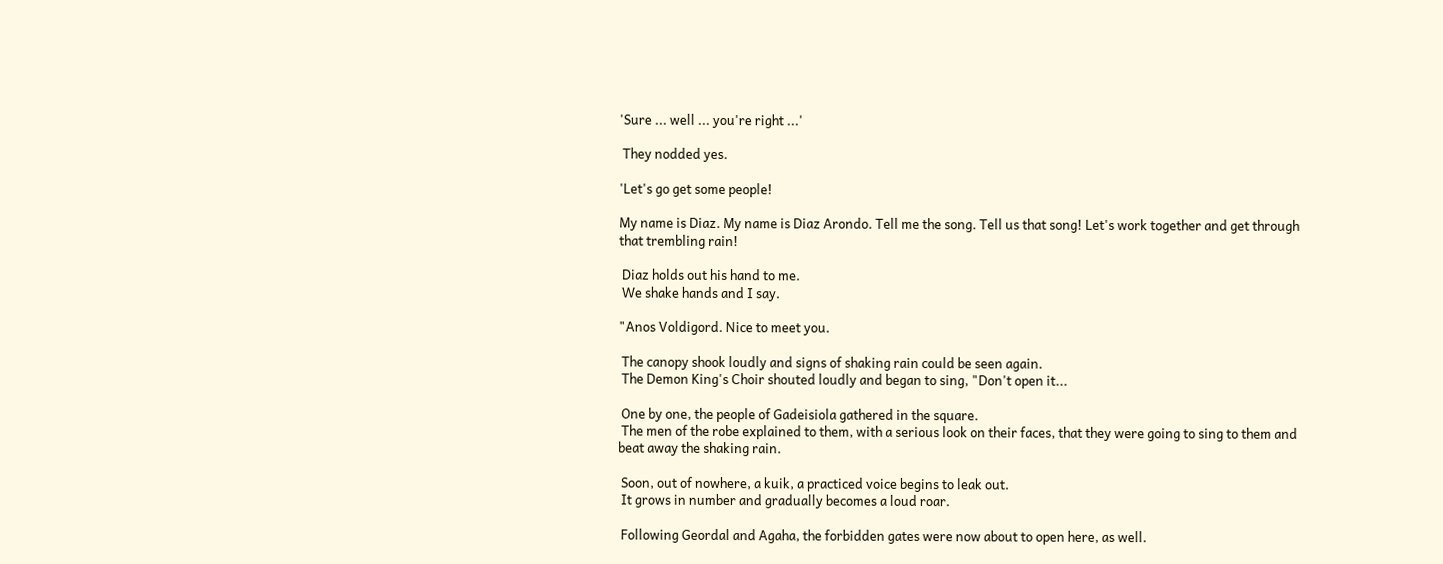'Sure ... well ... you're right ...'

 They nodded yes.

'Let's go get some people!

My name is Diaz. My name is Diaz Arondo. Tell me the song. Tell us that song! Let's work together and get through that trembling rain!

 Diaz holds out his hand to me.
 We shake hands and I say.

"Anos Voldigord. Nice to meet you.

 The canopy shook loudly and signs of shaking rain could be seen again.
 The Demon King's Choir shouted loudly and began to sing, "Don't open it...

 One by one, the people of Gadeisiola gathered in the square.
 The men of the robe explained to them, with a serious look on their faces, that they were going to sing to them and beat away the shaking rain.

 Soon, out of nowhere, a kuik, a practiced voice begins to leak out.
 It grows in number and gradually becomes a loud roar.

 Following Geordal and Agaha, the forbidden gates were now about to open here, as well.